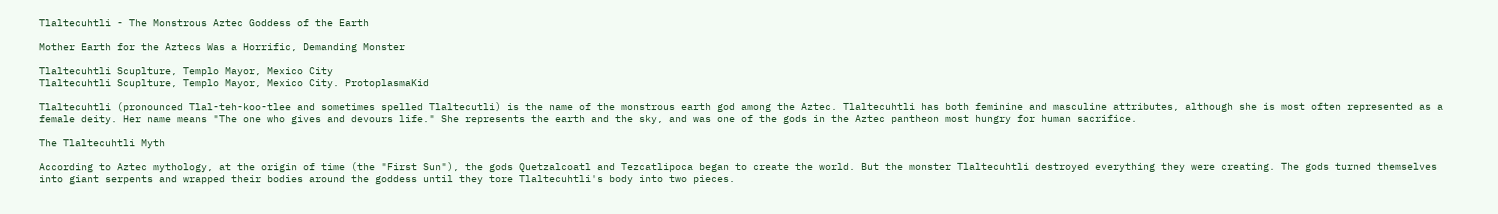Tlaltecuhtli - The Monstrous Aztec Goddess of the Earth

Mother Earth for the Aztecs Was a Horrific, Demanding Monster

Tlaltecuhtli Scuplture, Templo Mayor, Mexico City
Tlaltecuhtli Scuplture, Templo Mayor, Mexico City. ProtoplasmaKid

Tlaltecuhtli (pronounced Tlal-teh-koo-tlee and sometimes spelled Tlaltecutli) is the name of the monstrous earth god among the Aztec. Tlaltecuhtli has both feminine and masculine attributes, although she is most often represented as a female deity. Her name means "The one who gives and devours life." She represents the earth and the sky, and was one of the gods in the Aztec pantheon most hungry for human sacrifice.

The Tlaltecuhtli Myth

According to Aztec mythology, at the origin of time (the "First Sun"), the gods Quetzalcoatl and Tezcatlipoca began to create the world. But the monster Tlaltecuhtli destroyed everything they were creating. The gods turned themselves into giant serpents and wrapped their bodies around the goddess until they tore Tlaltecuhtli's body into two pieces.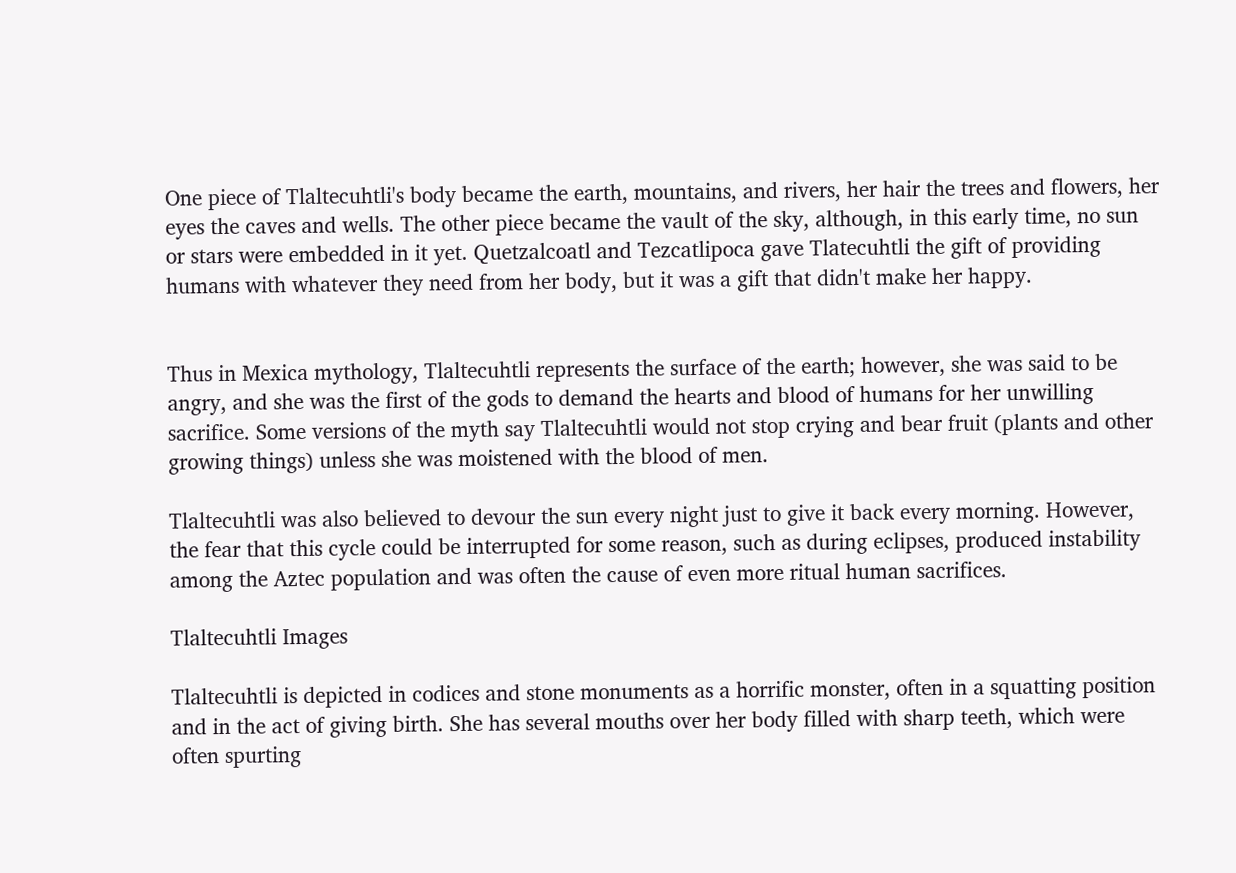One piece of Tlaltecuhtli's body became the earth, mountains, and rivers, her hair the trees and flowers, her eyes the caves and wells. The other piece became the vault of the sky, although, in this early time, no sun or stars were embedded in it yet. Quetzalcoatl and Tezcatlipoca gave Tlatecuhtli the gift of providing humans with whatever they need from her body, but it was a gift that didn't make her happy.


Thus in Mexica mythology, Tlaltecuhtli represents the surface of the earth; however, she was said to be angry, and she was the first of the gods to demand the hearts and blood of humans for her unwilling sacrifice. Some versions of the myth say Tlaltecuhtli would not stop crying and bear fruit (plants and other growing things) unless she was moistened with the blood of men.

Tlaltecuhtli was also believed to devour the sun every night just to give it back every morning. However, the fear that this cycle could be interrupted for some reason, such as during eclipses, produced instability among the Aztec population and was often the cause of even more ritual human sacrifices.

Tlaltecuhtli Images

Tlaltecuhtli is depicted in codices and stone monuments as a horrific monster, often in a squatting position and in the act of giving birth. She has several mouths over her body filled with sharp teeth, which were often spurting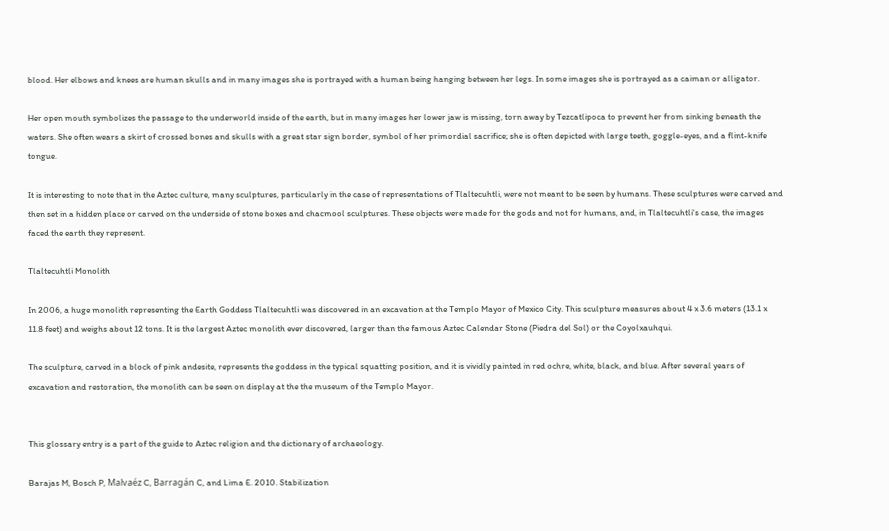blood. Her elbows and knees are human skulls and in many images she is portrayed with a human being hanging between her legs. In some images she is portrayed as a caiman or alligator.

Her open mouth symbolizes the passage to the underworld inside of the earth, but in many images her lower jaw is missing, torn away by Tezcatlipoca to prevent her from sinking beneath the waters. She often wears a skirt of crossed bones and skulls with a great star sign border, symbol of her primordial sacrifice; she is often depicted with large teeth, goggle-eyes, and a flint-knife tongue.

It is interesting to note that in the Aztec culture, many sculptures, particularly in the case of representations of Tlaltecuhtli, were not meant to be seen by humans. These sculptures were carved and then set in a hidden place or carved on the underside of stone boxes and chacmool sculptures. These objects were made for the gods and not for humans, and, in Tlaltecuhtli's case, the images faced the earth they represent.

Tlaltecuhtli Monolith

In 2006, a huge monolith representing the Earth Goddess Tlaltecuhtli was discovered in an excavation at the Templo Mayor of Mexico City. This sculpture measures about 4 x 3.6 meters (13.1 x 11.8 feet) and weighs about 12 tons. It is the largest Aztec monolith ever discovered, larger than the famous Aztec Calendar Stone (Piedra del Sol) or the Coyolxauhqui.

The sculpture, carved in a block of pink andesite, represents the goddess in the typical squatting position, and it is vividly painted in red ochre, white, black, and blue. After several years of excavation and restoration, the monolith can be seen on display at the the museum of the Templo Mayor.


This glossary entry is a part of the guide to Aztec religion and the dictionary of archaeology.

Barajas M, Bosch P, Malvaéz C, Barragán C, and Lima E. 2010. Stabilization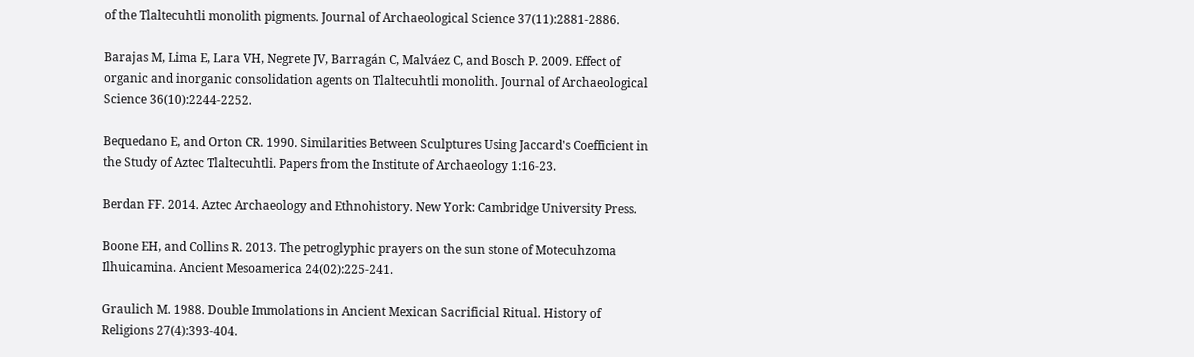of the Tlaltecuhtli monolith pigments. Journal of Archaeological Science 37(11):2881-2886.

Barajas M, Lima E, Lara VH, Negrete JV, Barragán C, Malváez C, and Bosch P. 2009. Effect of organic and inorganic consolidation agents on Tlaltecuhtli monolith. Journal of Archaeological Science 36(10):2244-2252.

Bequedano E, and Orton CR. 1990. Similarities Between Sculptures Using Jaccard's Coefficient in the Study of Aztec Tlaltecuhtli. Papers from the Institute of Archaeology 1:16-23.

Berdan FF. 2014. Aztec Archaeology and Ethnohistory. New York: Cambridge University Press.

Boone EH, and Collins R. 2013. The petroglyphic prayers on the sun stone of Motecuhzoma Ilhuicamina. Ancient Mesoamerica 24(02):225-241.

Graulich M. 1988. Double Immolations in Ancient Mexican Sacrificial Ritual. History of Religions 27(4):393-404.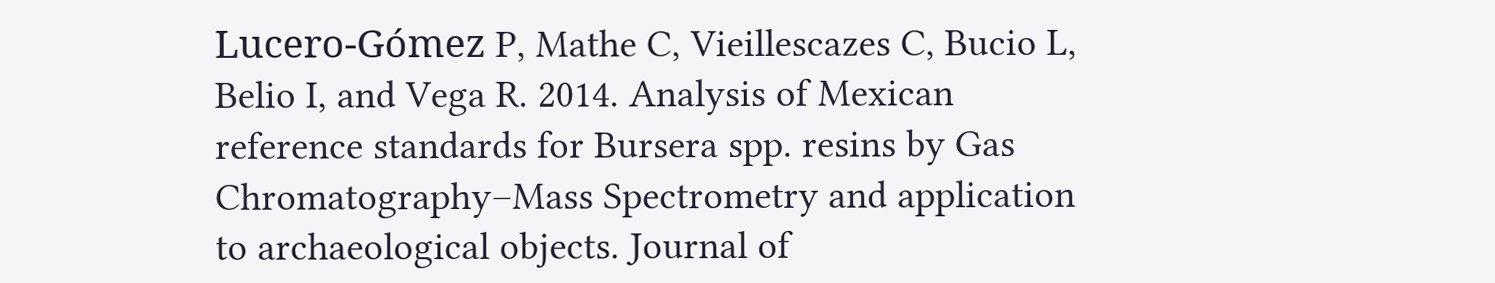Lucero-Gómez P, Mathe C, Vieillescazes C, Bucio L, Belio I, and Vega R. 2014. Analysis of Mexican reference standards for Bursera spp. resins by Gas Chromatography–Mass Spectrometry and application to archaeological objects. Journal of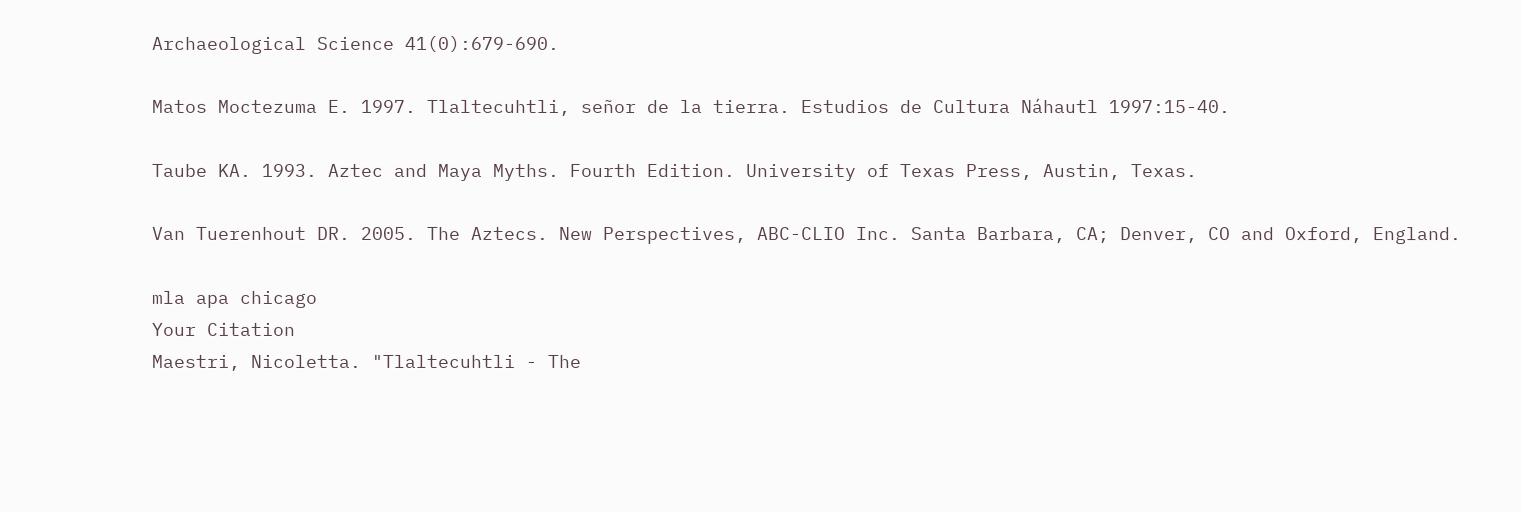Archaeological Science 41(0):679-690.

Matos Moctezuma E. 1997. Tlaltecuhtli, señor de la tierra. Estudios de Cultura Náhautl 1997:15-40.

Taube KA. 1993. Aztec and Maya Myths. Fourth Edition. University of Texas Press, Austin, Texas.

Van Tuerenhout DR. 2005. The Aztecs. New Perspectives, ABC-CLIO Inc. Santa Barbara, CA; Denver, CO and Oxford, England.

mla apa chicago
Your Citation
Maestri, Nicoletta. "Tlaltecuhtli - The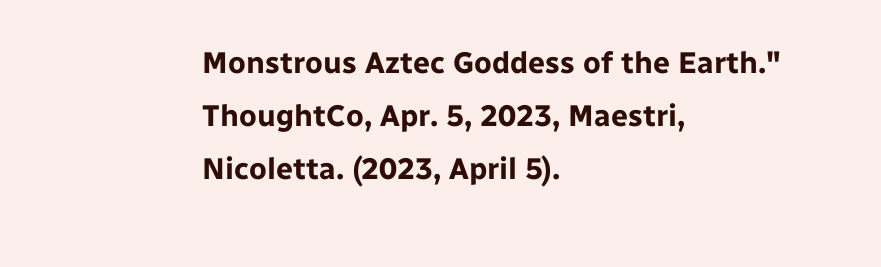Monstrous Aztec Goddess of the Earth." ThoughtCo, Apr. 5, 2023, Maestri, Nicoletta. (2023, April 5).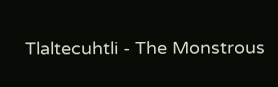Tlaltecuhtli - The Monstrous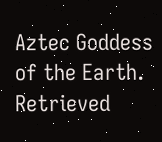Aztec Goddess of the Earth. Retrieved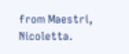from Maestri, Nicoletta.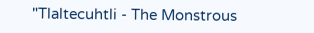"Tlaltecuhtli - The Monstrous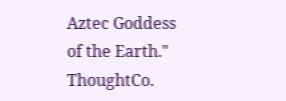Aztec Goddess of the Earth." ThoughtCo.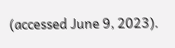(accessed June 9, 2023).